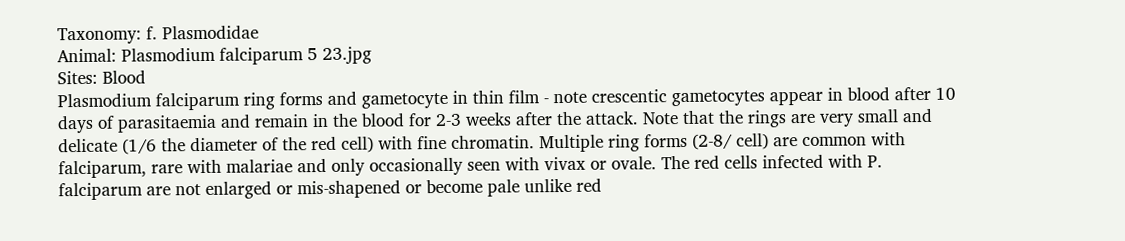Taxonomy: f. Plasmodidae
Animal: Plasmodium falciparum 5 23.jpg
Sites: Blood
Plasmodium falciparum ring forms and gametocyte in thin film - note crescentic gametocytes appear in blood after 10 days of parasitaemia and remain in the blood for 2-3 weeks after the attack. Note that the rings are very small and delicate (1/6 the diameter of the red cell) with fine chromatin. Multiple ring forms (2-8/ cell) are common with falciparum, rare with malariae and only occasionally seen with vivax or ovale. The red cells infected with P. falciparum are not enlarged or mis-shapened or become pale unlike red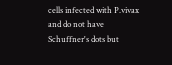cells infected with P.vivax and do not have Schuffner's dots but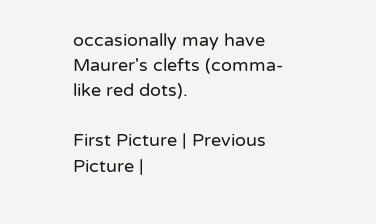occasionally may have Maurer's clefts (comma-like red dots).

First Picture | Previous Picture |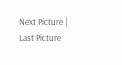Next Picture | Last Picture